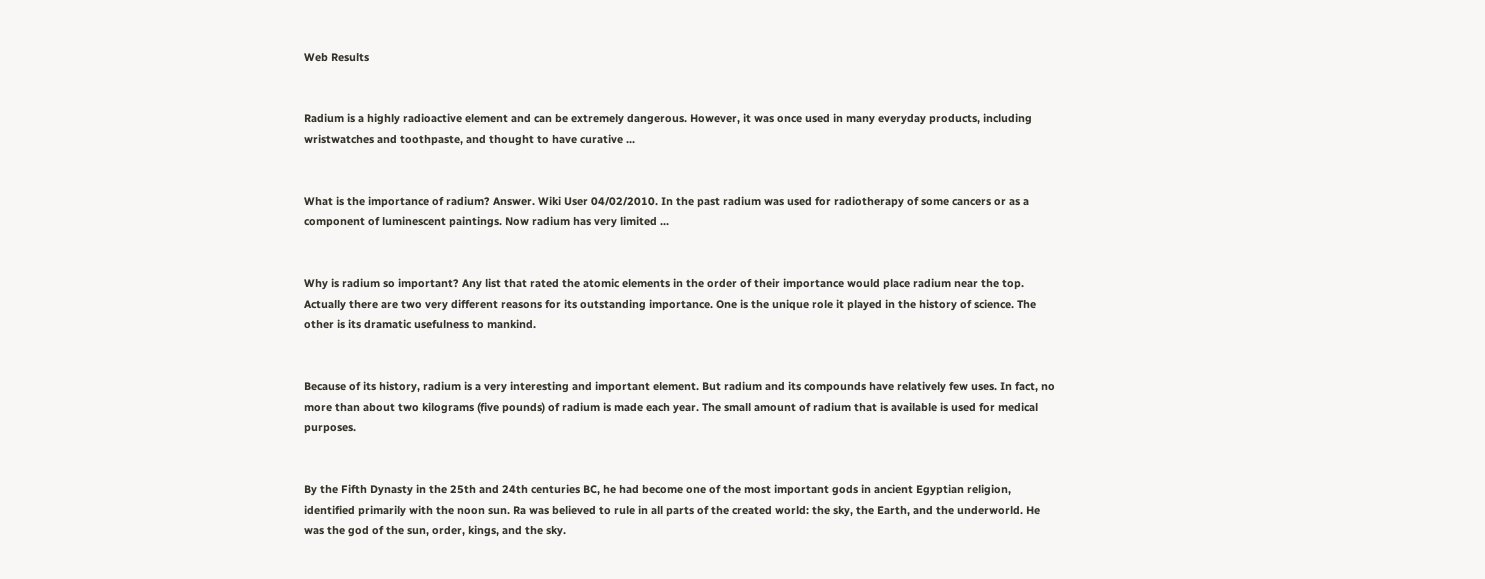Web Results


Radium is a highly radioactive element and can be extremely dangerous. However, it was once used in many everyday products, including wristwatches and toothpaste, and thought to have curative ...


What is the importance of radium? Answer. Wiki User 04/02/2010. In the past radium was used for radiotherapy of some cancers or as a component of luminescent paintings. Now radium has very limited ...


Why is radium so important? Any list that rated the atomic elements in the order of their importance would place radium near the top. Actually there are two very different reasons for its outstanding importance. One is the unique role it played in the history of science. The other is its dramatic usefulness to mankind.


Because of its history, radium is a very interesting and important element. But radium and its compounds have relatively few uses. In fact, no more than about two kilograms (five pounds) of radium is made each year. The small amount of radium that is available is used for medical purposes.


By the Fifth Dynasty in the 25th and 24th centuries BC, he had become one of the most important gods in ancient Egyptian religion, identified primarily with the noon sun. Ra was believed to rule in all parts of the created world: the sky, the Earth, and the underworld. He was the god of the sun, order, kings, and the sky.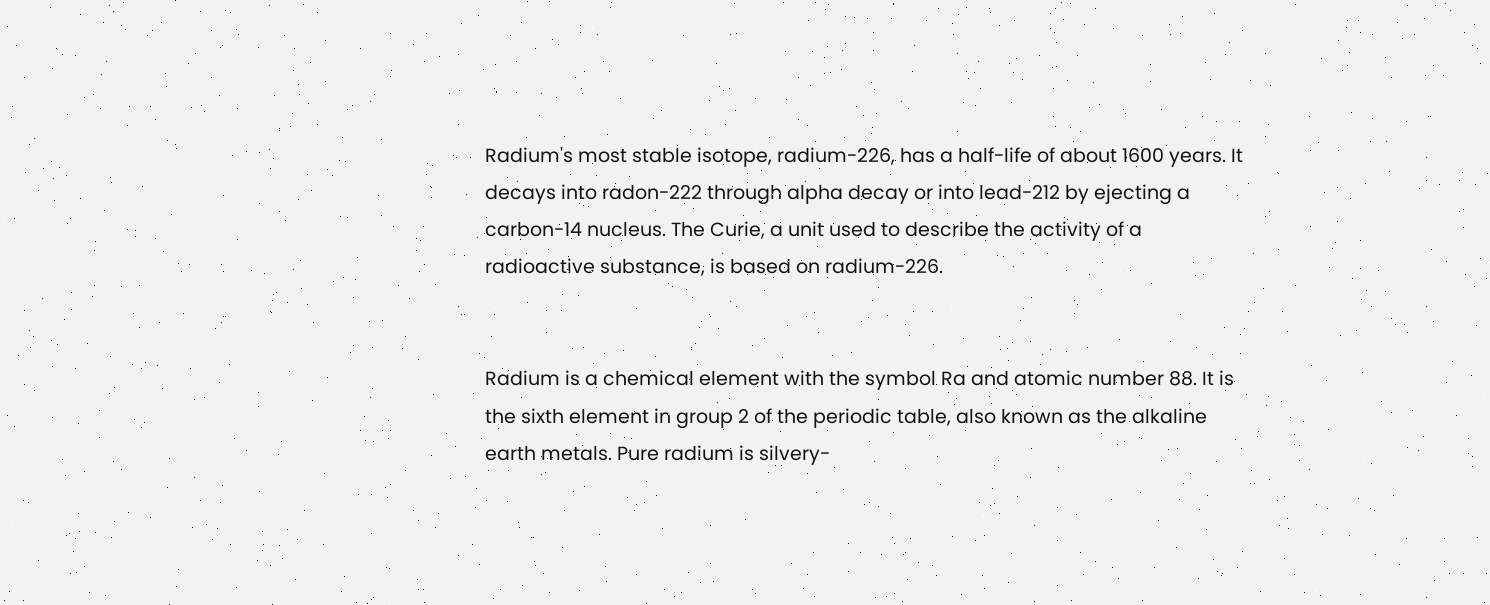Radium's most stable isotope, radium-226, has a half-life of about 1600 years. It decays into radon-222 through alpha decay or into lead-212 by ejecting a carbon-14 nucleus. The Curie, a unit used to describe the activity of a radioactive substance, is based on radium-226.


Radium is a chemical element with the symbol Ra and atomic number 88. It is the sixth element in group 2 of the periodic table, also known as the alkaline earth metals. Pure radium is silvery-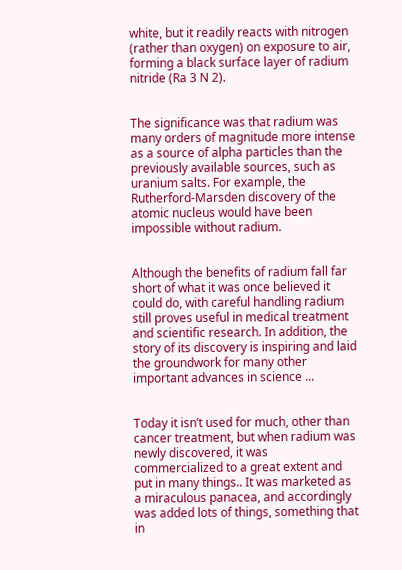white, but it readily reacts with nitrogen (rather than oxygen) on exposure to air, forming a black surface layer of radium nitride (Ra 3 N 2).


The significance was that radium was many orders of magnitude more intense as a source of alpha particles than the previously available sources, such as uranium salts. For example, the Rutherford-Marsden discovery of the atomic nucleus would have been impossible without radium.


Although the benefits of radium fall far short of what it was once believed it could do, with careful handling radium still proves useful in medical treatment and scientific research. In addition, the story of its discovery is inspiring and laid the groundwork for many other important advances in science ...


Today it isn’t used for much, other than cancer treatment, but when radium was newly discovered, it was commercialized to a great extent and put in many things.. It was marketed as a miraculous panacea, and accordingly was added lots of things, something that in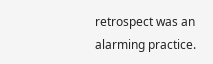retrospect was an alarming practice.